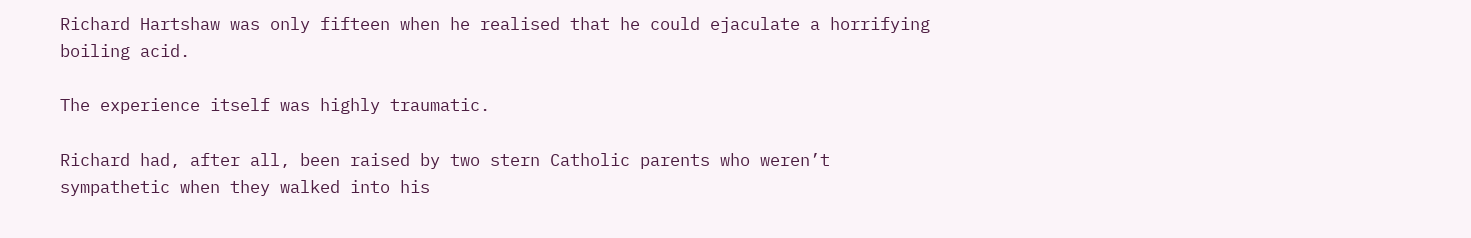Richard Hartshaw was only fifteen when he realised that he could ejaculate a horrifying boiling acid.

The experience itself was highly traumatic.

Richard had, after all, been raised by two stern Catholic parents who weren’t sympathetic when they walked into his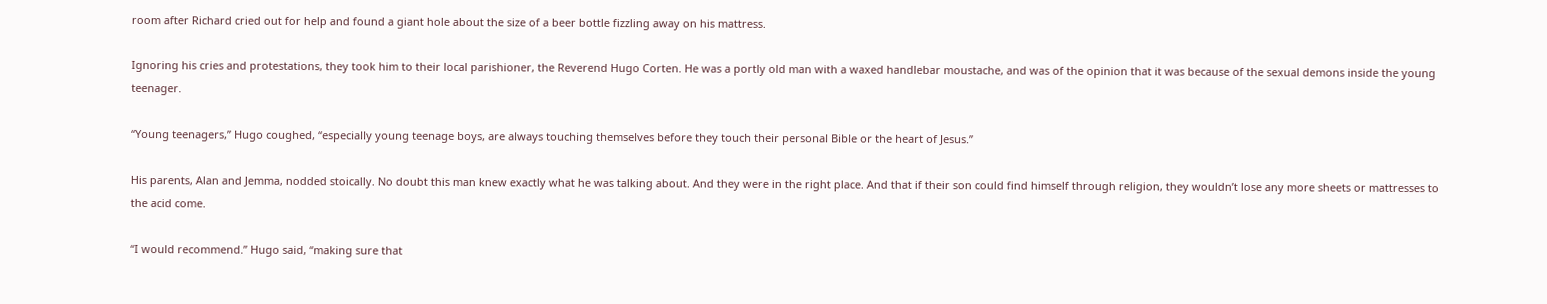room after Richard cried out for help and found a giant hole about the size of a beer bottle fizzling away on his mattress.

Ignoring his cries and protestations, they took him to their local parishioner, the Reverend Hugo Corten. He was a portly old man with a waxed handlebar moustache, and was of the opinion that it was because of the sexual demons inside the young teenager.

“Young teenagers,” Hugo coughed, “especially young teenage boys, are always touching themselves before they touch their personal Bible or the heart of Jesus.”

His parents, Alan and Jemma, nodded stoically. No doubt this man knew exactly what he was talking about. And they were in the right place. And that if their son could find himself through religion, they wouldn’t lose any more sheets or mattresses to the acid come.

“I would recommend.” Hugo said, “making sure that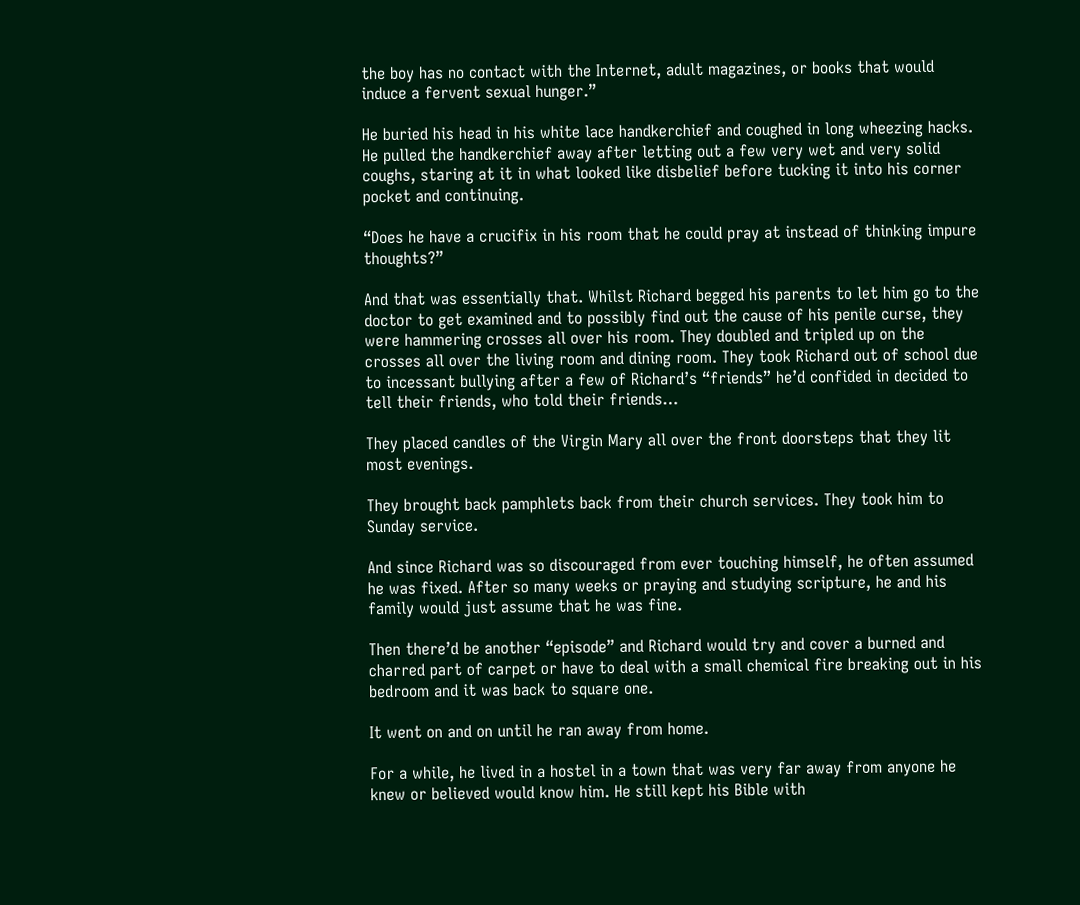the boy has no contact with the Internet, adult magazines, or books that would induce a fervent sexual hunger.”

He buried his head in his white lace handkerchief and coughed in long wheezing hacks. He pulled the handkerchief away after letting out a few very wet and very solid coughs, staring at it in what looked like disbelief before tucking it into his corner pocket and continuing.

“Does he have a crucifix in his room that he could pray at instead of thinking impure thoughts?”

And that was essentially that. Whilst Richard begged his parents to let him go to the doctor to get examined and to possibly find out the cause of his penile curse, they were hammering crosses all over his room. They doubled and tripled up on the crosses all over the living room and dining room. They took Richard out of school due to incessant bullying after a few of Richard’s “friends” he’d confided in decided to tell their friends, who told their friends…

They placed candles of the Virgin Mary all over the front doorsteps that they lit most evenings.

They brought back pamphlets back from their church services. They took him to Sunday service.

And since Richard was so discouraged from ever touching himself, he often assumed he was fixed. After so many weeks or praying and studying scripture, he and his family would just assume that he was fine.

Then there’d be another “episode” and Richard would try and cover a burned and charred part of carpet or have to deal with a small chemical fire breaking out in his bedroom and it was back to square one.

It went on and on until he ran away from home.

For a while, he lived in a hostel in a town that was very far away from anyone he knew or believed would know him. He still kept his Bible with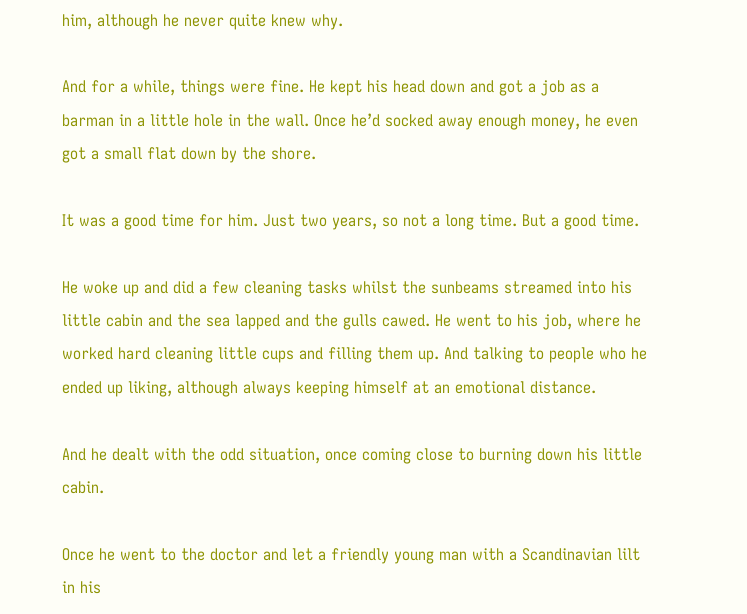him, although he never quite knew why.

And for a while, things were fine. He kept his head down and got a job as a barman in a little hole in the wall. Once he’d socked away enough money, he even got a small flat down by the shore.

It was a good time for him. Just two years, so not a long time. But a good time.

He woke up and did a few cleaning tasks whilst the sunbeams streamed into his little cabin and the sea lapped and the gulls cawed. He went to his job, where he worked hard cleaning little cups and filling them up. And talking to people who he ended up liking, although always keeping himself at an emotional distance.

And he dealt with the odd situation, once coming close to burning down his little cabin.

Once he went to the doctor and let a friendly young man with a Scandinavian lilt in his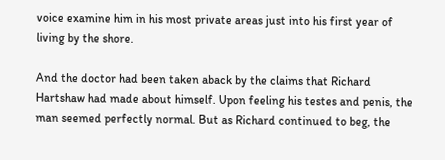voice examine him in his most private areas just into his first year of living by the shore.

And the doctor had been taken aback by the claims that Richard Hartshaw had made about himself. Upon feeling his testes and penis, the man seemed perfectly normal. But as Richard continued to beg, the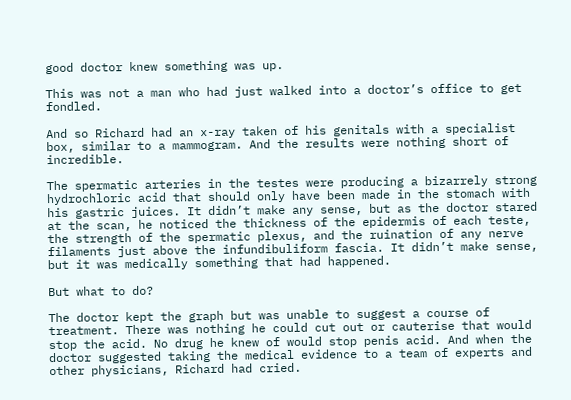good doctor knew something was up.

This was not a man who had just walked into a doctor’s office to get fondled.

And so Richard had an x-ray taken of his genitals with a specialist box, similar to a mammogram. And the results were nothing short of incredible.

The spermatic arteries in the testes were producing a bizarrely strong hydrochloric acid that should only have been made in the stomach with his gastric juices. It didn’t make any sense, but as the doctor stared at the scan, he noticed the thickness of the epidermis of each teste, the strength of the spermatic plexus, and the ruination of any nerve filaments just above the infundibuliform fascia. It didn’t make sense, but it was medically something that had happened.

But what to do?

The doctor kept the graph but was unable to suggest a course of treatment. There was nothing he could cut out or cauterise that would stop the acid. No drug he knew of would stop penis acid. And when the doctor suggested taking the medical evidence to a team of experts and other physicians, Richard had cried.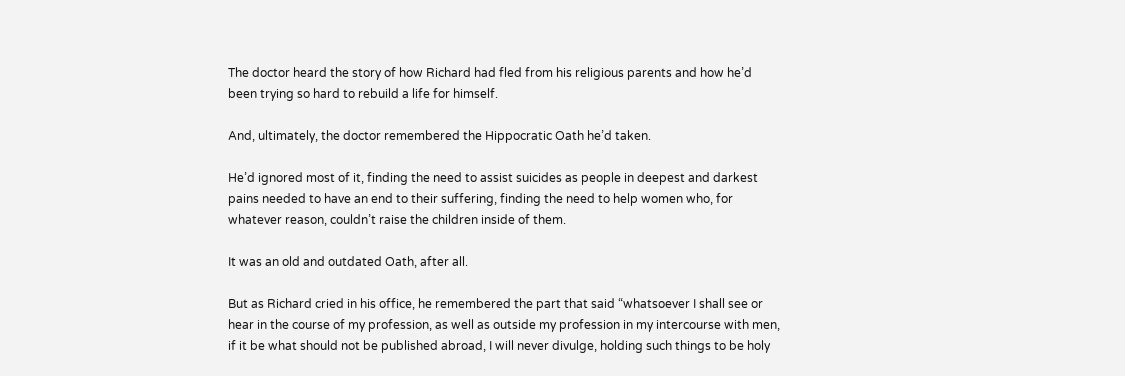The doctor heard the story of how Richard had fled from his religious parents and how he’d been trying so hard to rebuild a life for himself.

And, ultimately, the doctor remembered the Hippocratic Oath he’d taken.

He’d ignored most of it, finding the need to assist suicides as people in deepest and darkest pains needed to have an end to their suffering, finding the need to help women who, for whatever reason, couldn’t raise the children inside of them.

It was an old and outdated Oath, after all.

But as Richard cried in his office, he remembered the part that said “whatsoever I shall see or hear in the course of my profession, as well as outside my profession in my intercourse with men, if it be what should not be published abroad, I will never divulge, holding such things to be holy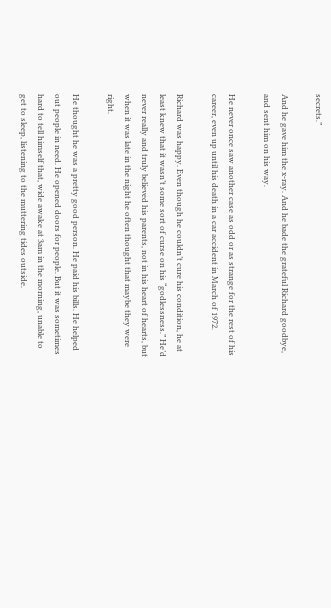secrets.”

And he gave him the x-ray. And he bade the grateful Richard goodbye, and sent him on his way.

He never once saw another case as odd or as strange for the rest of his career, even up until his death in a car accident in March of 1972.

Richard was happy. Even though he couldn’t cure his condition, he at least knew that it wasn’t some sort of curse on his “godlessness.” He’d never really and truly believed his parents, not in his heart of hearts, but when it was late in the night he often thought that maybe they were right.

He thought he was a pretty good person. He paid his bills. He helped out people in need. He opened doors for people. But it was sometimes hard to tell himself that, wide awake at 3am in the morning, unable to get to sleep, listening to the muttering tides outside.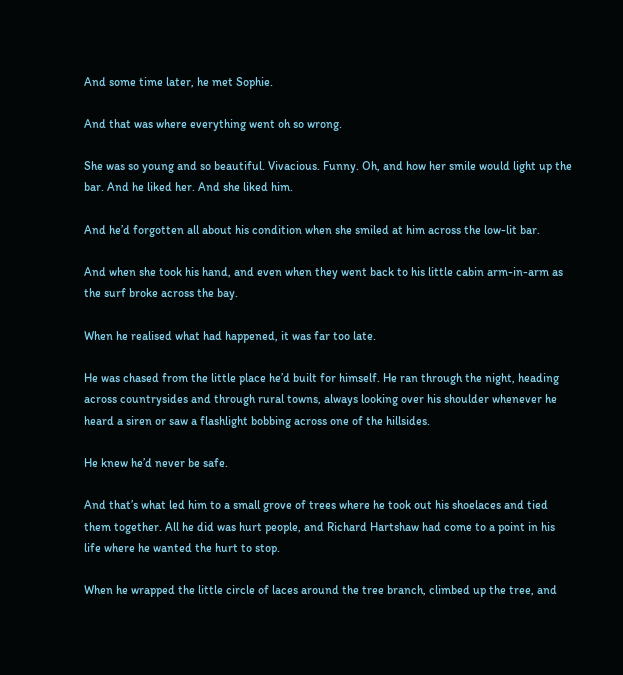And some time later, he met Sophie.

And that was where everything went oh so wrong.

She was so young and so beautiful. Vivacious. Funny. Oh, and how her smile would light up the bar. And he liked her. And she liked him.

And he’d forgotten all about his condition when she smiled at him across the low-lit bar.

And when she took his hand, and even when they went back to his little cabin arm-in-arm as the surf broke across the bay.

When he realised what had happened, it was far too late.

He was chased from the little place he’d built for himself. He ran through the night, heading across countrysides and through rural towns, always looking over his shoulder whenever he heard a siren or saw a flashlight bobbing across one of the hillsides.

He knew he’d never be safe.

And that’s what led him to a small grove of trees where he took out his shoelaces and tied them together. All he did was hurt people, and Richard Hartshaw had come to a point in his life where he wanted the hurt to stop.

When he wrapped the little circle of laces around the tree branch, climbed up the tree, and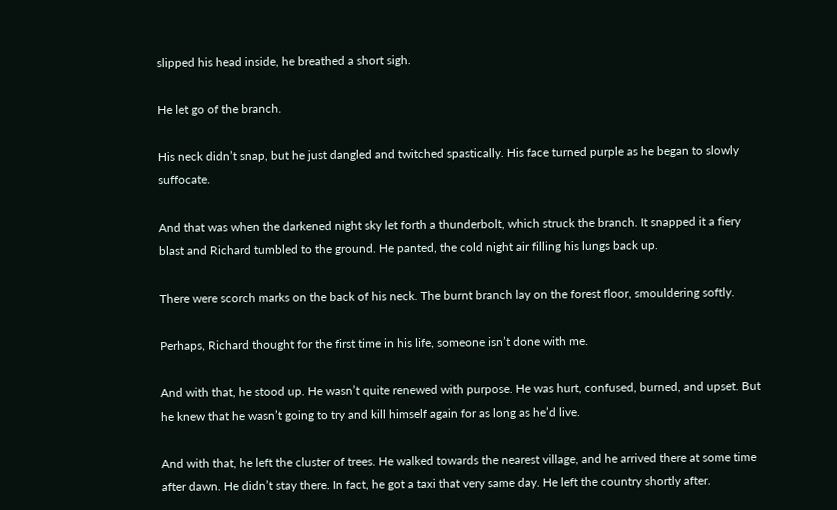slipped his head inside, he breathed a short sigh.

He let go of the branch.

His neck didn’t snap, but he just dangled and twitched spastically. His face turned purple as he began to slowly suffocate.

And that was when the darkened night sky let forth a thunderbolt, which struck the branch. It snapped it a fiery blast and Richard tumbled to the ground. He panted, the cold night air filling his lungs back up.

There were scorch marks on the back of his neck. The burnt branch lay on the forest floor, smouldering softly.

Perhaps, Richard thought for the first time in his life, someone isn’t done with me.

And with that, he stood up. He wasn’t quite renewed with purpose. He was hurt, confused, burned, and upset. But he knew that he wasn’t going to try and kill himself again for as long as he’d live.

And with that, he left the cluster of trees. He walked towards the nearest village, and he arrived there at some time after dawn. He didn’t stay there. In fact, he got a taxi that very same day. He left the country shortly after.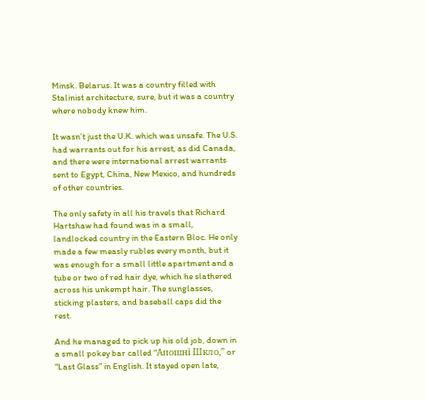Minsk. Belarus. It was a country filled with Stalinist architecture, sure, but it was a country where nobody knew him.

It wasn’t just the U.K. which was unsafe. The U.S. had warrants out for his arrest, as did Canada, and there were international arrest warrants sent to Egypt, China, New Mexico, and hundreds of other countries.

The only safety in all his travels that Richard Hartshaw had found was in a small, landlocked country in the Eastern Bloc. He only made a few measly rubles every month, but it was enough for a small little apartment and a tube or two of red hair dye, which he slathered across his unkempt hair. The sunglasses, sticking plasters, and baseball caps did the rest.

And he managed to pick up his old job, down in a small pokey bar called “Aпошні Шкло,” or “Last Glass” in English. It stayed open late,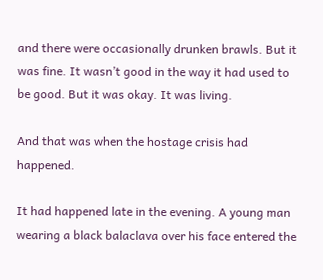and there were occasionally drunken brawls. But it was fine. It wasn’t good in the way it had used to be good. But it was okay. It was living.

And that was when the hostage crisis had happened.

It had happened late in the evening. A young man wearing a black balaclava over his face entered the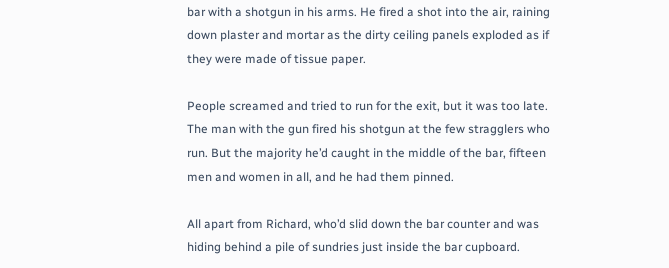bar with a shotgun in his arms. He fired a shot into the air, raining down plaster and mortar as the dirty ceiling panels exploded as if they were made of tissue paper.

People screamed and tried to run for the exit, but it was too late. The man with the gun fired his shotgun at the few stragglers who run. But the majority he’d caught in the middle of the bar, fifteen men and women in all, and he had them pinned.

All apart from Richard, who’d slid down the bar counter and was hiding behind a pile of sundries just inside the bar cupboard.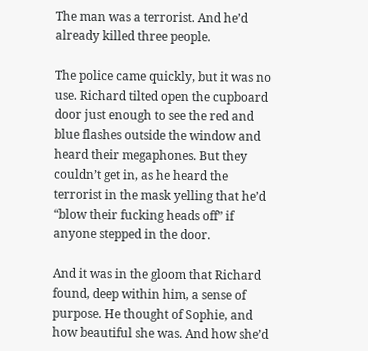The man was a terrorist. And he’d already killed three people.

The police came quickly, but it was no use. Richard tilted open the cupboard door just enough to see the red and blue flashes outside the window and heard their megaphones. But they couldn’t get in, as he heard the terrorist in the mask yelling that he’d “blow their fucking heads off” if anyone stepped in the door.

And it was in the gloom that Richard found, deep within him, a sense of purpose. He thought of Sophie, and how beautiful she was. And how she’d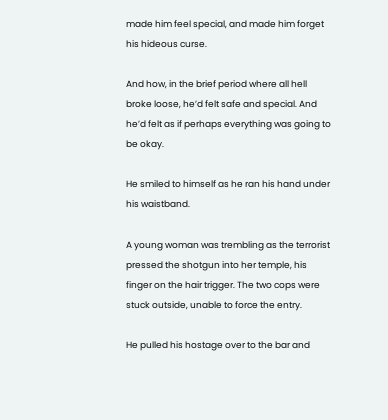made him feel special, and made him forget his hideous curse.

And how, in the brief period where all hell broke loose, he’d felt safe and special. And he’d felt as if perhaps everything was going to be okay.

He smiled to himself as he ran his hand under his waistband.

A young woman was trembling as the terrorist pressed the shotgun into her temple, his finger on the hair trigger. The two cops were stuck outside, unable to force the entry.

He pulled his hostage over to the bar and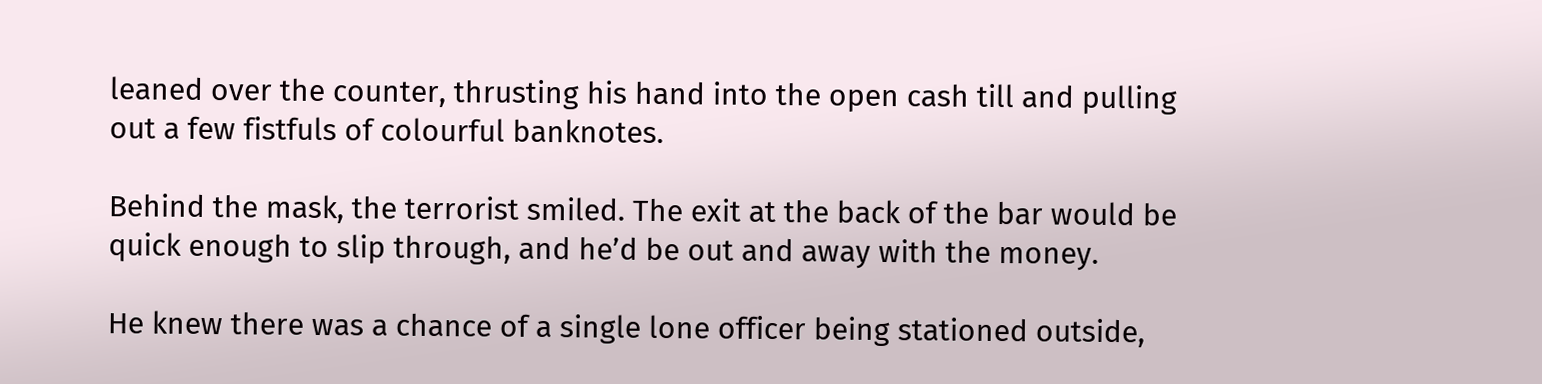leaned over the counter, thrusting his hand into the open cash till and pulling out a few fistfuls of colourful banknotes.

Behind the mask, the terrorist smiled. The exit at the back of the bar would be quick enough to slip through, and he’d be out and away with the money.

He knew there was a chance of a single lone officer being stationed outside,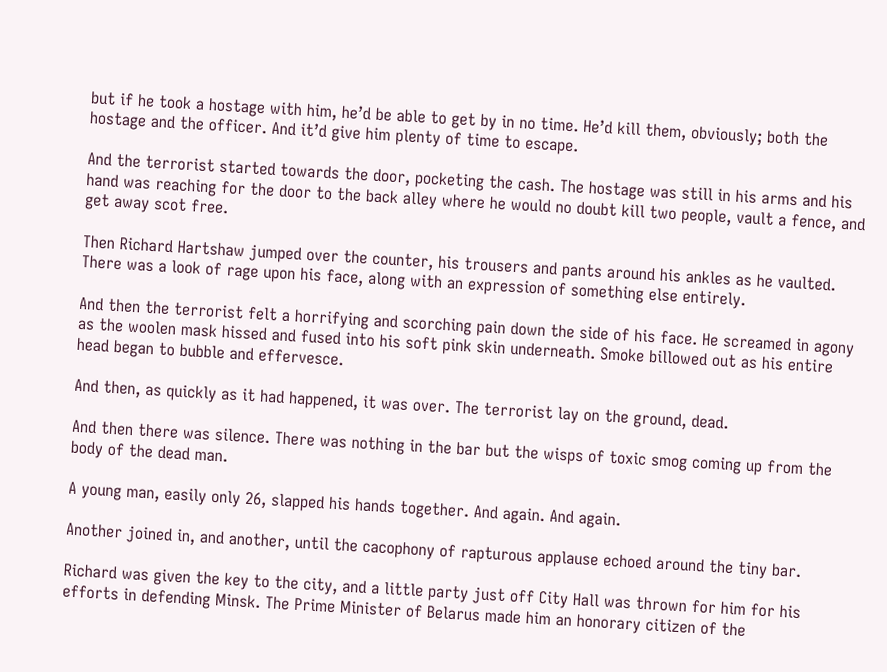but if he took a hostage with him, he’d be able to get by in no time. He’d kill them, obviously; both the hostage and the officer. And it’d give him plenty of time to escape.

And the terrorist started towards the door, pocketing the cash. The hostage was still in his arms and his hand was reaching for the door to the back alley where he would no doubt kill two people, vault a fence, and get away scot free.

Then Richard Hartshaw jumped over the counter, his trousers and pants around his ankles as he vaulted. There was a look of rage upon his face, along with an expression of something else entirely.

And then the terrorist felt a horrifying and scorching pain down the side of his face. He screamed in agony as the woolen mask hissed and fused into his soft pink skin underneath. Smoke billowed out as his entire head began to bubble and effervesce.

And then, as quickly as it had happened, it was over. The terrorist lay on the ground, dead.

And then there was silence. There was nothing in the bar but the wisps of toxic smog coming up from the body of the dead man.

A young man, easily only 26, slapped his hands together. And again. And again.

Another joined in, and another, until the cacophony of rapturous applause echoed around the tiny bar.

Richard was given the key to the city, and a little party just off City Hall was thrown for him for his efforts in defending Minsk. The Prime Minister of Belarus made him an honorary citizen of the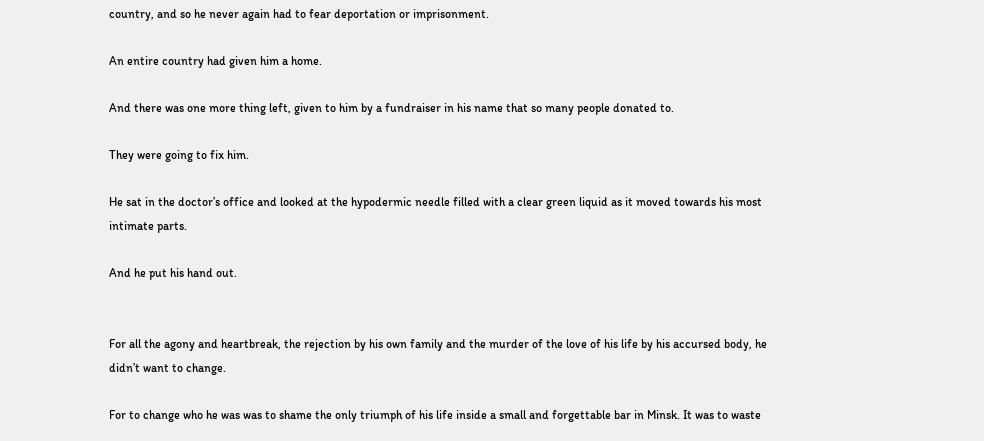country, and so he never again had to fear deportation or imprisonment.

An entire country had given him a home.

And there was one more thing left, given to him by a fundraiser in his name that so many people donated to.

They were going to fix him.

He sat in the doctor’s office and looked at the hypodermic needle filled with a clear green liquid as it moved towards his most intimate parts.

And he put his hand out.


For all the agony and heartbreak, the rejection by his own family and the murder of the love of his life by his accursed body, he didn’t want to change.

For to change who he was was to shame the only triumph of his life inside a small and forgettable bar in Minsk. It was to waste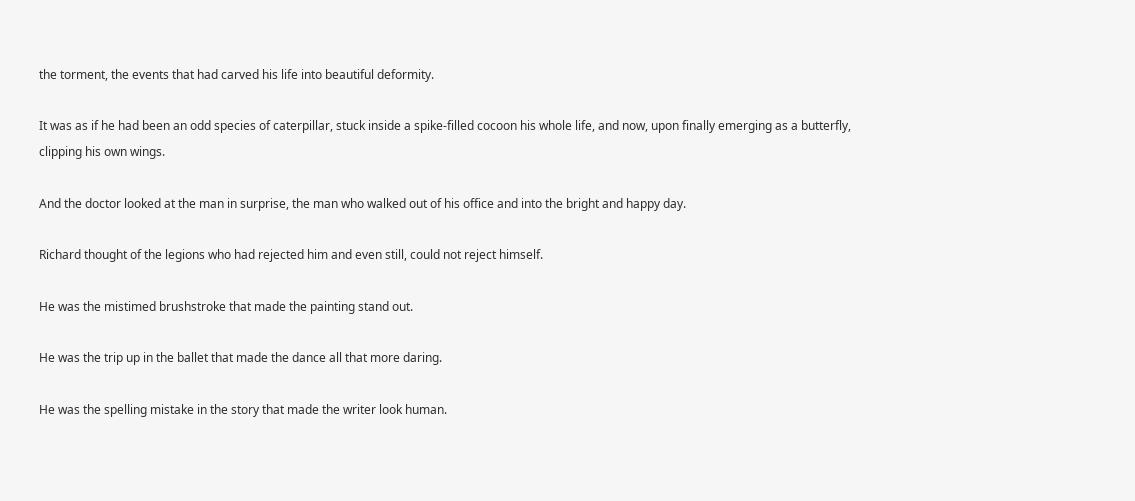the torment, the events that had carved his life into beautiful deformity.

It was as if he had been an odd species of caterpillar, stuck inside a spike-filled cocoon his whole life, and now, upon finally emerging as a butterfly, clipping his own wings.

And the doctor looked at the man in surprise, the man who walked out of his office and into the bright and happy day.

Richard thought of the legions who had rejected him and even still, could not reject himself.

He was the mistimed brushstroke that made the painting stand out.

He was the trip up in the ballet that made the dance all that more daring.

He was the spelling mistake in the story that made the writer look human.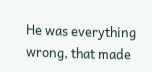He was everything wrong, that made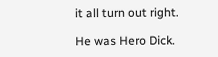it all turn out right.

He was Hero Dick.